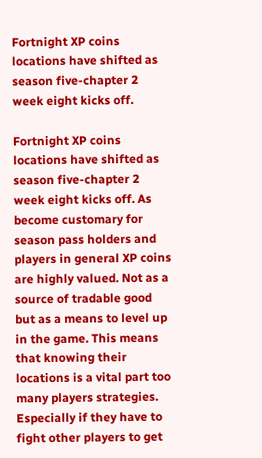Fortnight XP coins locations have shifted as season five-chapter 2 week eight kicks off.

Fortnight XP coins locations have shifted as season five-chapter 2 week eight kicks off. As become customary for season pass holders and players in general XP coins are highly valued. Not as a source of tradable good but as a means to level up in the game. This means that knowing their locations is a vital part too many players strategies. Especially if they have to fight other players to get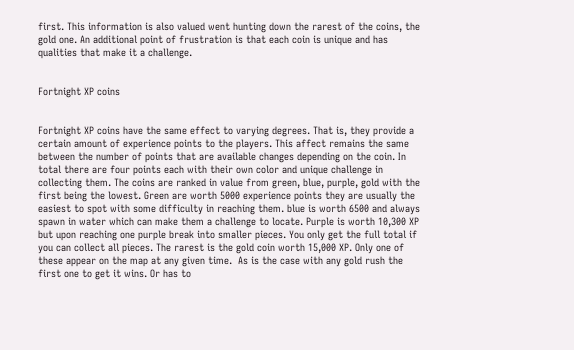first. This information is also valued went hunting down the rarest of the coins, the gold one. An additional point of frustration is that each coin is unique and has qualities that make it a challenge.


Fortnight XP coins


Fortnight XP coins have the same effect to varying degrees. That is, they provide a certain amount of experience points to the players. This affect remains the same between the number of points that are available changes depending on the coin. In total there are four points each with their own color and unique challenge in collecting them. The coins are ranked in value from green, blue, purple, gold with the first being the lowest. Green are worth 5000 experience points they are usually the easiest to spot with some difficulty in reaching them. blue is worth 6500 and always spawn in water which can make them a challenge to locate. Purple is worth 10,300 XP but upon reaching one purple break into smaller pieces. You only get the full total if you can collect all pieces. The rarest is the gold coin worth 15,000 XP. Only one of these appear on the map at any given time.  As is the case with any gold rush the first one to get it wins. Or has to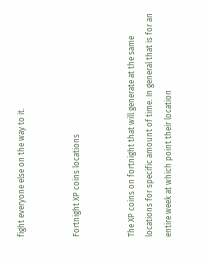fight everyone else on the way to it.


Fortnight XP coins locations


The XP coins on fortnight that will generate at the same locations for specific amount of time. In general that is for an entire week at which point their location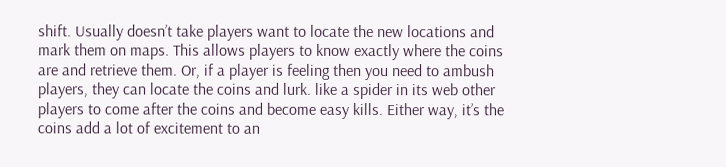shift. Usually doesn’t take players want to locate the new locations and mark them on maps. This allows players to know exactly where the coins are and retrieve them. Or, if a player is feeling then you need to ambush players, they can locate the coins and lurk. like a spider in its web other players to come after the coins and become easy kills. Either way, it’s the coins add a lot of excitement to an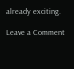already exciting.

Leave a Comment